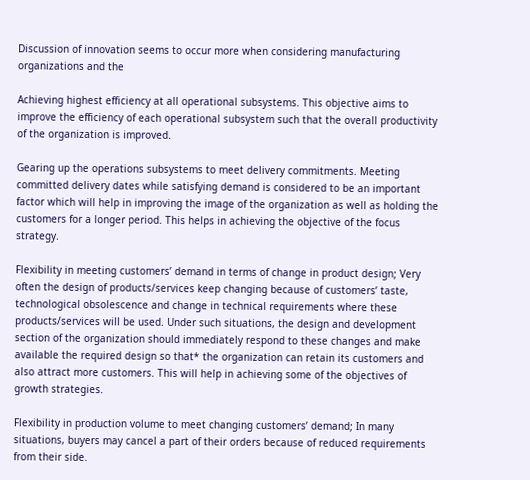Discussion of innovation seems to occur more when considering manufacturing organizations and the

Achieving highest efficiency at all operational subsystems. This objective aims to improve the efficiency of each operational subsystem such that the overall productivity of the organization is improved.

Gearing up the operations subsystems to meet delivery commitments. Meeting committed delivery dates while satisfying demand is considered to be an important factor which will help in improving the image of the organization as well as holding the customers for a longer period. This helps in achieving the objective of the focus strategy.

Flexibility in meeting customers’ demand in terms of change in product design; Very often the design of products/services keep changing because of customers’ taste, technological obsolescence and change in technical requirements where these products/services will be used. Under such situations, the design and development section of the organization should immediately respond to these changes and make available the required design so that* the organization can retain its customers and also attract more customers. This will help in achieving some of the objectives of growth strategies.

Flexibility in production volume to meet changing customers’ demand; In many situations, buyers may cancel a part of their orders because of reduced requirements from their side.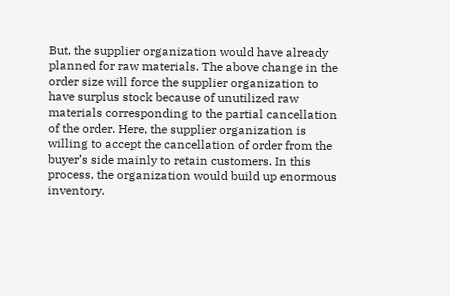But, the supplier organization would have already planned for raw materials. The above change in the order size will force the supplier organization to have surplus stock because of unutilized raw materials corresponding to the partial cancellation of the order. Here, the supplier organization is willing to accept the cancellation of order from the buyer’s side mainly to retain customers. In this process, the organization would build up enormous inventory.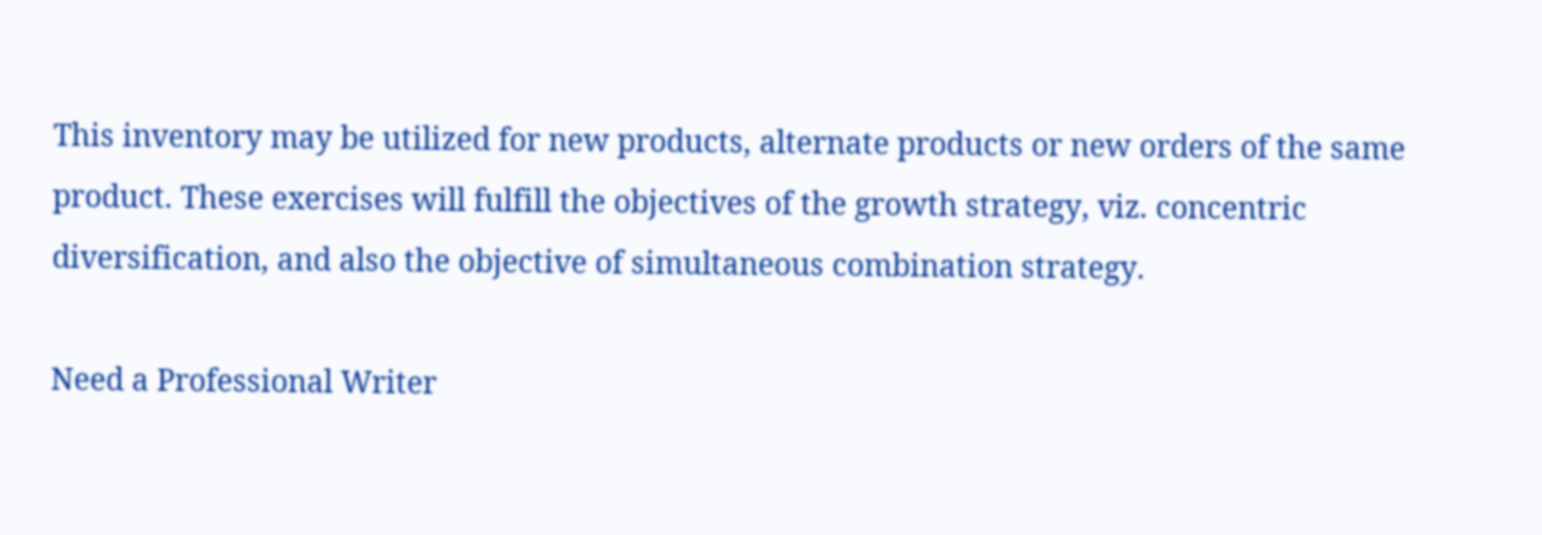This inventory may be utilized for new products, alternate products or new orders of the same product. These exercises will fulfill the objectives of the growth strategy, viz. concentric diversification, and also the objective of simultaneous combination strategy.

Need a Professional Writer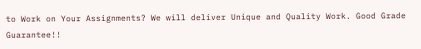to Work on Your Assignments? We will deliver Unique and Quality Work. Good Grade Guarantee!!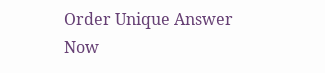Order Unique Answer Now